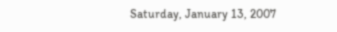Saturday, January 13, 2007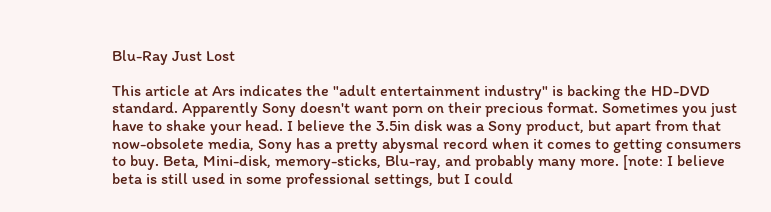Blu-Ray Just Lost

This article at Ars indicates the "adult entertainment industry" is backing the HD-DVD standard. Apparently Sony doesn't want porn on their precious format. Sometimes you just have to shake your head. I believe the 3.5in disk was a Sony product, but apart from that now-obsolete media, Sony has a pretty abysmal record when it comes to getting consumers to buy. Beta, Mini-disk, memory-sticks, Blu-ray, and probably many more. [note: I believe beta is still used in some professional settings, but I could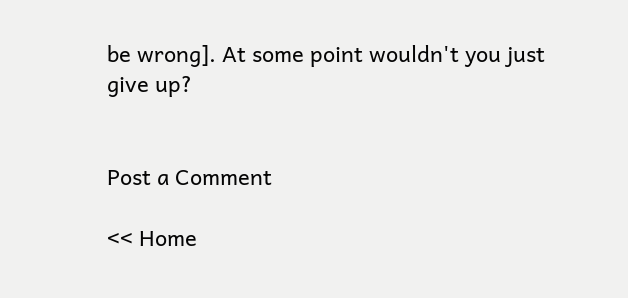be wrong]. At some point wouldn't you just give up?


Post a Comment

<< Home